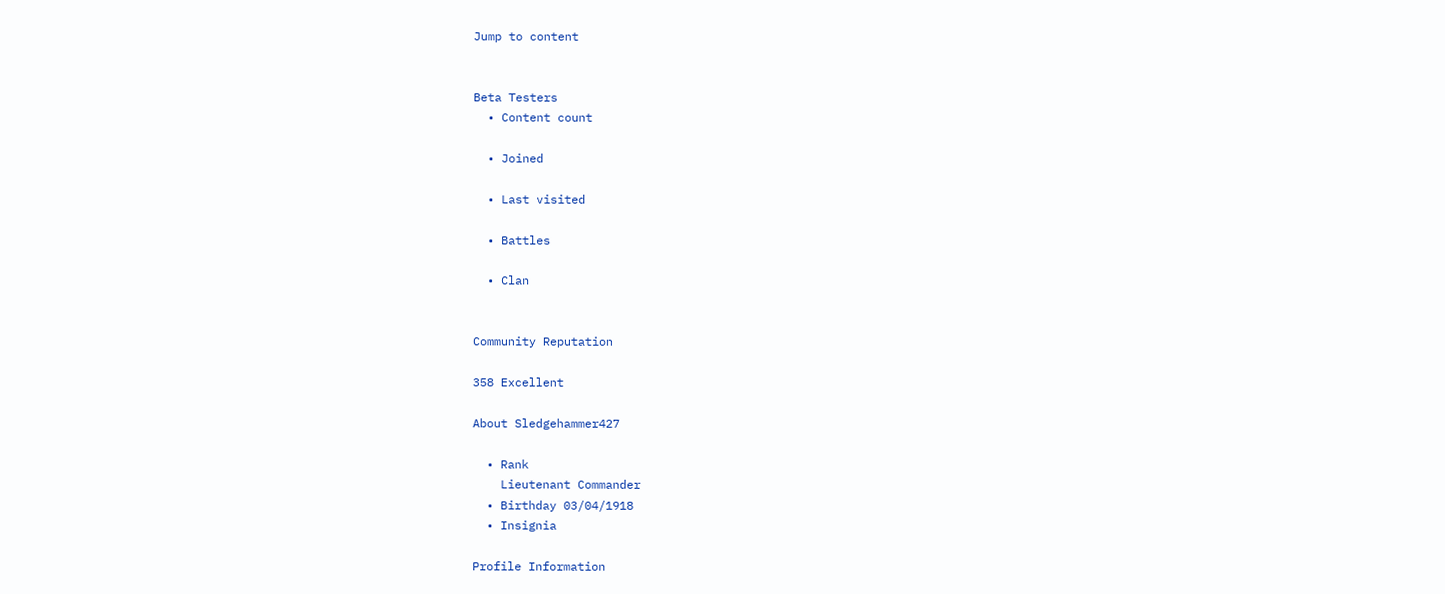Jump to content


Beta Testers
  • Content count

  • Joined

  • Last visited

  • Battles

  • Clan


Community Reputation

358 Excellent

About Sledgehammer427

  • Rank
    Lieutenant Commander
  • Birthday 03/04/1918
  • Insignia

Profile Information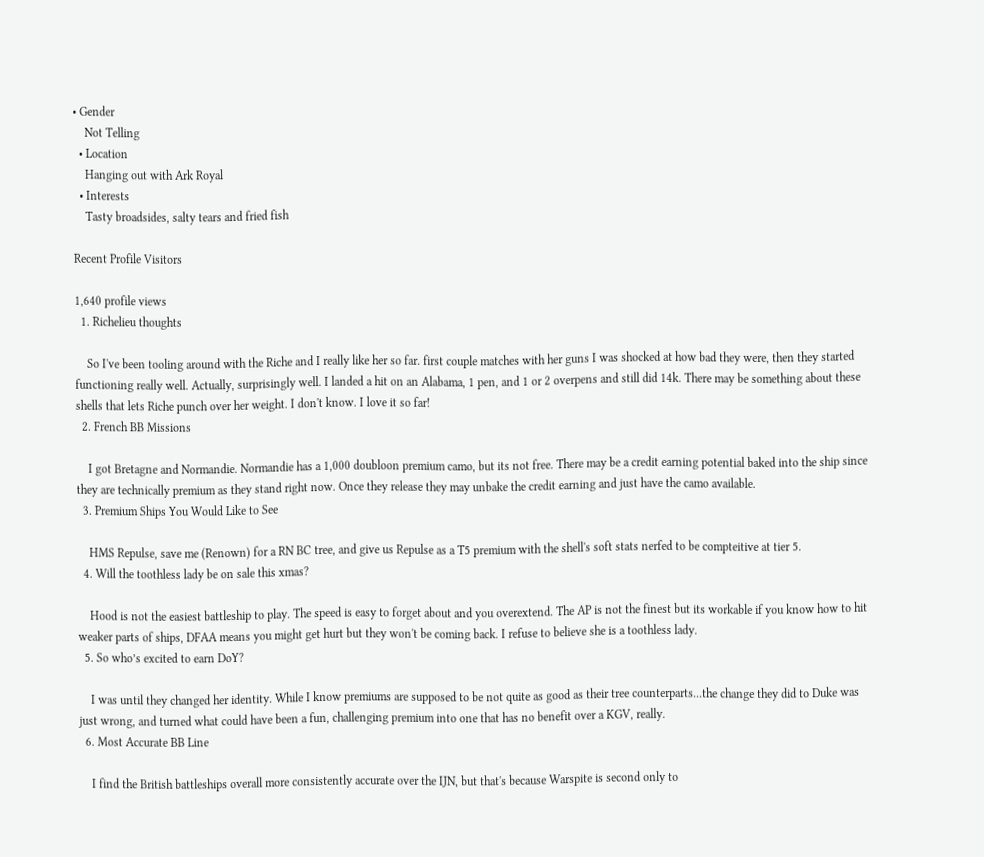• Gender
    Not Telling
  • Location
    Hanging out with Ark Royal
  • Interests
    Tasty broadsides, salty tears and fried fish

Recent Profile Visitors

1,640 profile views
  1. Richelieu thoughts

    So I've been tooling around with the Riche and I really like her so far. first couple matches with her guns I was shocked at how bad they were, then they started functioning really well. Actually, surprisingly well. I landed a hit on an Alabama, 1 pen, and 1 or 2 overpens and still did 14k. There may be something about these shells that lets Riche punch over her weight. I don't know. I love it so far!
  2. French BB Missions

    I got Bretagne and Normandie. Normandie has a 1,000 doubloon premium camo, but its not free. There may be a credit earning potential baked into the ship since they are technically premium as they stand right now. Once they release they may unbake the credit earning and just have the camo available.
  3. Premium Ships You Would Like to See

    HMS Repulse, save me (Renown) for a RN BC tree, and give us Repulse as a T5 premium with the shell's soft stats nerfed to be compteitive at tier 5.
  4. Will the toothless lady be on sale this xmas?

    Hood is not the easiest battleship to play. The speed is easy to forget about and you overextend. The AP is not the finest but its workable if you know how to hit weaker parts of ships, DFAA means you might get hurt but they won't be coming back. I refuse to believe she is a toothless lady.
  5. So who’s excited to earn DoY?

    I was until they changed her identity. While I know premiums are supposed to be not quite as good as their tree counterparts...the change they did to Duke was just wrong, and turned what could have been a fun, challenging premium into one that has no benefit over a KGV, really.
  6. Most Accurate BB Line

    I find the British battleships overall more consistently accurate over the IJN, but that's because Warspite is second only to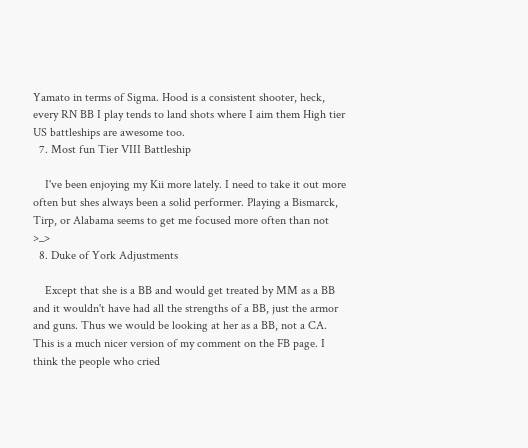Yamato in terms of Sigma. Hood is a consistent shooter, heck, every RN BB I play tends to land shots where I aim them High tier US battleships are awesome too.
  7. Most fun Tier VIII Battleship

    I've been enjoying my Kii more lately. I need to take it out more often but shes always been a solid performer. Playing a Bismarck, Tirp, or Alabama seems to get me focused more often than not >_>
  8. Duke of York Adjustments

    Except that she is a BB and would get treated by MM as a BB and it wouldn't have had all the strengths of a BB, just the armor and guns. Thus we would be looking at her as a BB, not a CA. This is a much nicer version of my comment on the FB page. I think the people who cried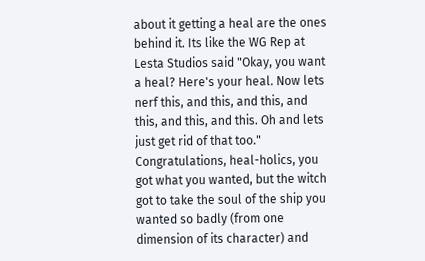about it getting a heal are the ones behind it. Its like the WG Rep at Lesta Studios said "Okay, you want a heal? Here's your heal. Now lets nerf this, and this, and this, and this, and this, and this. Oh and lets just get rid of that too." Congratulations, heal-holics, you got what you wanted, but the witch got to take the soul of the ship you wanted so badly (from one dimension of its character) and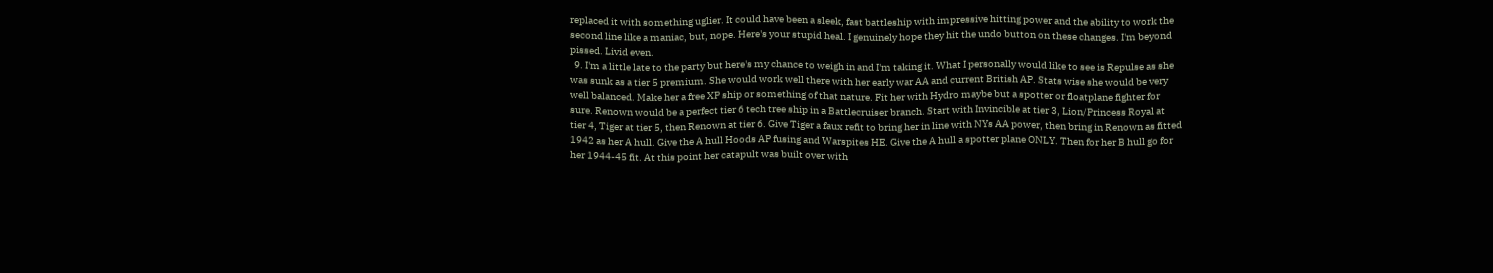replaced it with something uglier. It could have been a sleek, fast battleship with impressive hitting power and the ability to work the second line like a maniac, but, nope. Here's your stupid heal. I genuinely hope they hit the undo button on these changes. I'm beyond pissed. Livid even.
  9. I'm a little late to the party but here's my chance to weigh in and I'm taking it. What I personally would like to see is Repulse as she was sunk as a tier 5 premium. She would work well there with her early war AA and current British AP. Stats wise she would be very well balanced. Make her a free XP ship or something of that nature. Fit her with Hydro maybe but a spotter or floatplane fighter for sure. Renown would be a perfect tier 6 tech tree ship in a Battlecruiser branch. Start with Invincible at tier 3, Lion/Princess Royal at tier 4, Tiger at tier 5, then Renown at tier 6. Give Tiger a faux refit to bring her in line with NYs AA power, then bring in Renown as fitted 1942 as her A hull. Give the A hull Hoods AP fusing and Warspites HE. Give the A hull a spotter plane ONLY. Then for her B hull go for her 1944-45 fit. At this point her catapult was built over with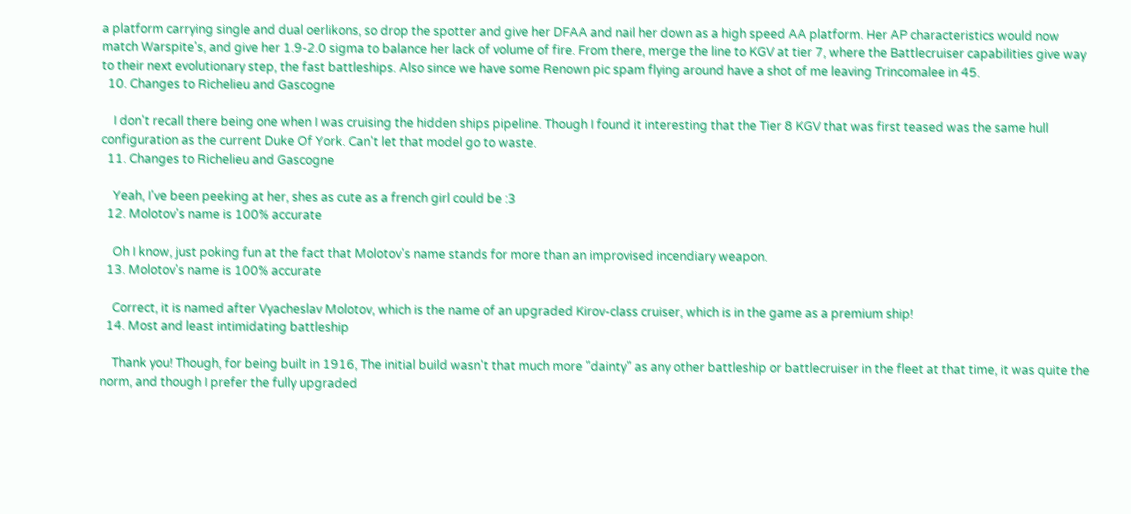a platform carrying single and dual oerlikons, so drop the spotter and give her DFAA and nail her down as a high speed AA platform. Her AP characteristics would now match Warspite's, and give her 1.9-2.0 sigma to balance her lack of volume of fire. From there, merge the line to KGV at tier 7, where the Battlecruiser capabilities give way to their next evolutionary step, the fast battleships. Also since we have some Renown pic spam flying around have a shot of me leaving Trincomalee in 45.
  10. Changes to Richelieu and Gascogne

    I don't recall there being one when I was cruising the hidden ships pipeline. Though I found it interesting that the Tier 8 KGV that was first teased was the same hull configuration as the current Duke Of York. Can't let that model go to waste.
  11. Changes to Richelieu and Gascogne

    Yeah, I've been peeking at her, shes as cute as a french girl could be :3
  12. Molotov's name is 100% accurate

    Oh I know, just poking fun at the fact that Molotov's name stands for more than an improvised incendiary weapon.
  13. Molotov's name is 100% accurate

    Correct, it is named after Vyacheslav Molotov, which is the name of an upgraded Kirov-class cruiser, which is in the game as a premium ship!
  14. Most and least intimidating battleship

    Thank you! Though, for being built in 1916, The initial build wasn't that much more "dainty" as any other battleship or battlecruiser in the fleet at that time, it was quite the norm, and though I prefer the fully upgraded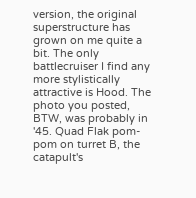version, the original superstructure has grown on me quite a bit. The only battlecruiser I find any more stylistically attractive is Hood. The photo you posted, BTW, was probably in '45. Quad Flak pom-pom on turret B, the catapult's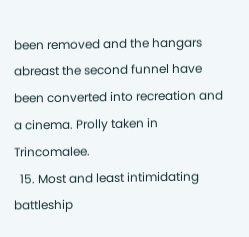been removed and the hangars abreast the second funnel have been converted into recreation and a cinema. Prolly taken in Trincomalee.
  15. Most and least intimidating battleship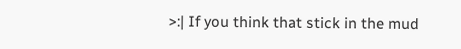>:| If you think that stick in the mud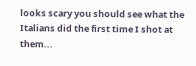looks scary you should see what the Italians did the first time I shot at them...